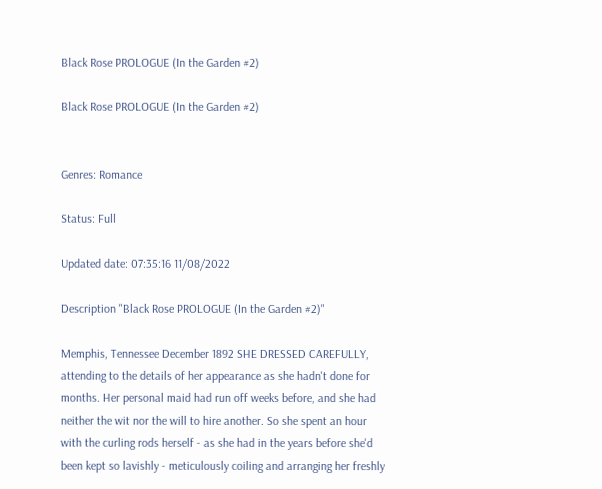Black Rose PROLOGUE (In the Garden #2)

Black Rose PROLOGUE (In the Garden #2)


Genres: Romance

Status: Full

Updated date: 07:35:16 11/08/2022

Description "Black Rose PROLOGUE (In the Garden #2)"

Memphis, Tennessee December 1892 SHE DRESSED CAREFULLY, attending to the details of her appearance as she hadn't done for months. Her personal maid had run off weeks before, and she had neither the wit nor the will to hire another. So she spent an hour with the curling rods herself - as she had in the years before she'd been kept so lavishly - meticulously coiling and arranging her freshly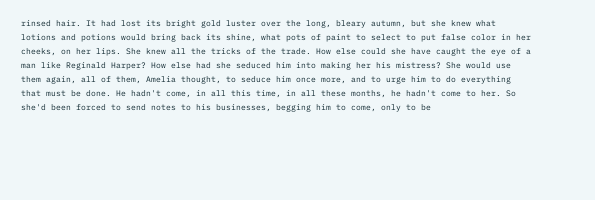rinsed hair. It had lost its bright gold luster over the long, bleary autumn, but she knew what lotions and potions would bring back its shine, what pots of paint to select to put false color in her cheeks, on her lips. She knew all the tricks of the trade. How else could she have caught the eye of a man like Reginald Harper? How else had she seduced him into making her his mistress? She would use them again, all of them, Amelia thought, to seduce him once more, and to urge him to do everything that must be done. He hadn't come, in all this time, in all these months, he hadn't come to her. So she'd been forced to send notes to his businesses, begging him to come, only to be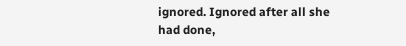ignored. Ignored after all she had done,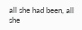all she had been, all she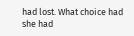had lost. What choice had she had